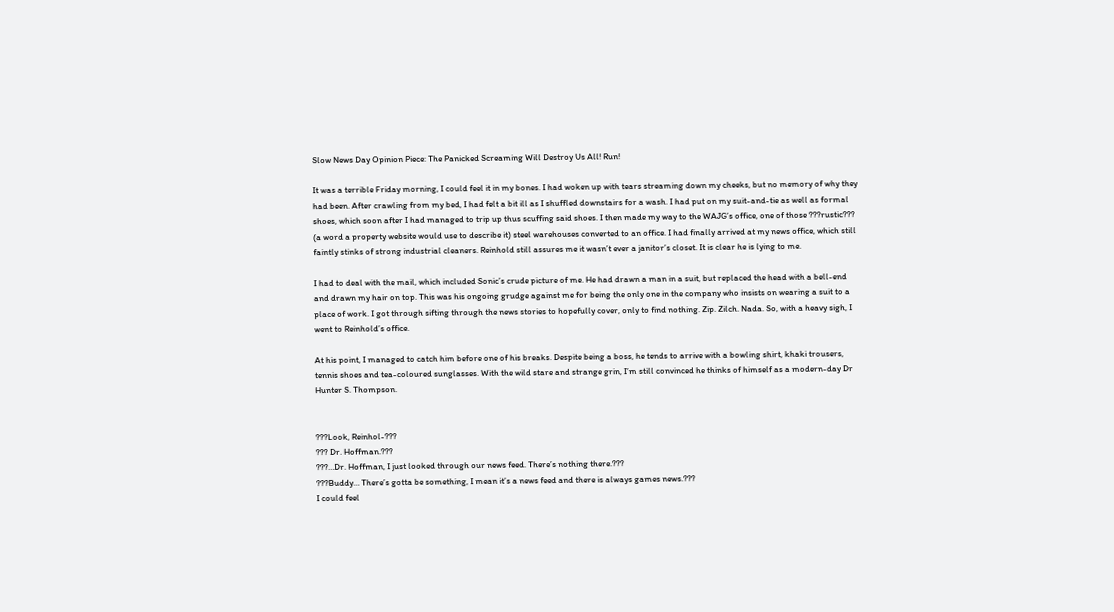Slow News Day Opinion Piece: The Panicked Screaming Will Destroy Us All! Run!

It was a terrible Friday morning, I could feel it in my bones. I had woken up with tears streaming down my cheeks, but no memory of why they had been. After crawling from my bed, I had felt a bit ill as I shuffled downstairs for a wash. I had put on my suit-and-tie as well as formal shoes, which soon after I had managed to trip up thus scuffing said shoes. I then made my way to the WAJG’s office, one of those ???rustic??? (a word a property website would use to describe it) steel warehouses converted to an office. I had finally arrived at my news office, which still faintly stinks of strong industrial cleaners. Reinhold still assures me it wasn’t ever a janitor’s closet. It is clear he is lying to me.

I had to deal with the mail, which included Sonic’s crude picture of me. He had drawn a man in a suit, but replaced the head with a bell-end and drawn my hair on top. This was his ongoing grudge against me for being the only one in the company who insists on wearing a suit to a place of work. I got through sifting through the news stories to hopefully cover, only to find nothing. Zip. Zilch. Nada. So, with a heavy sigh, I went to Reinhold’s office.

At his point, I managed to catch him before one of his breaks. Despite being a boss, he tends to arrive with a bowling shirt, khaki trousers, tennis shoes and tea-coloured sunglasses. With the wild stare and strange grin, I’m still convinced he thinks of himself as a modern-day Dr Hunter S. Thompson.


???Look, Reinhol-???
??? Dr. Hoffman.???
???…Dr. Hoffman, I just looked through our news feed. There’s nothing there.???
???Buddy… There’s gotta be something, I mean it’s a news feed and there is always games news.???
I could feel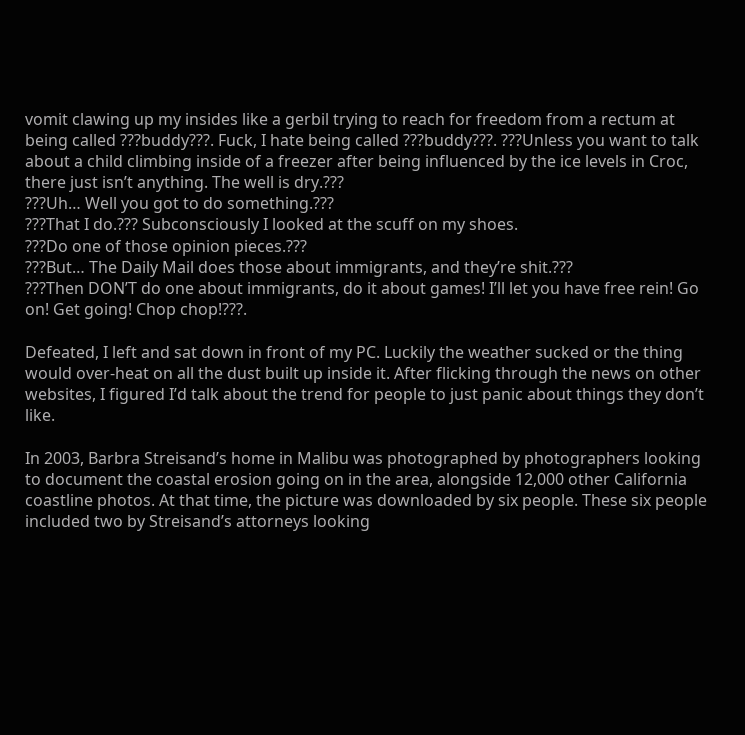vomit clawing up my insides like a gerbil trying to reach for freedom from a rectum at being called ???buddy???. Fuck, I hate being called ???buddy???. ???Unless you want to talk about a child climbing inside of a freezer after being influenced by the ice levels in Croc, there just isn’t anything. The well is dry.???
???Uh… Well you got to do something.???
???That I do.??? Subconsciously I looked at the scuff on my shoes.
???Do one of those opinion pieces.???
???But… The Daily Mail does those about immigrants, and they’re shit.???
???Then DON’T do one about immigrants, do it about games! I’ll let you have free rein! Go on! Get going! Chop chop!???.

Defeated, I left and sat down in front of my PC. Luckily the weather sucked or the thing would over-heat on all the dust built up inside it. After flicking through the news on other websites, I figured I’d talk about the trend for people to just panic about things they don’t like.

In 2003, Barbra Streisand’s home in Malibu was photographed by photographers looking to document the coastal erosion going on in the area, alongside 12,000 other California coastline photos. At that time, the picture was downloaded by six people. These six people included two by Streisand’s attorneys looking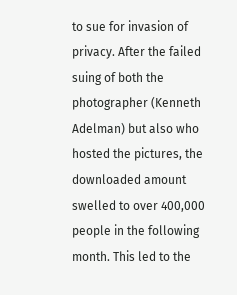to sue for invasion of privacy. After the failed suing of both the photographer (Kenneth Adelman) but also who hosted the pictures, the downloaded amount swelled to over 400,000 people in the following month. This led to the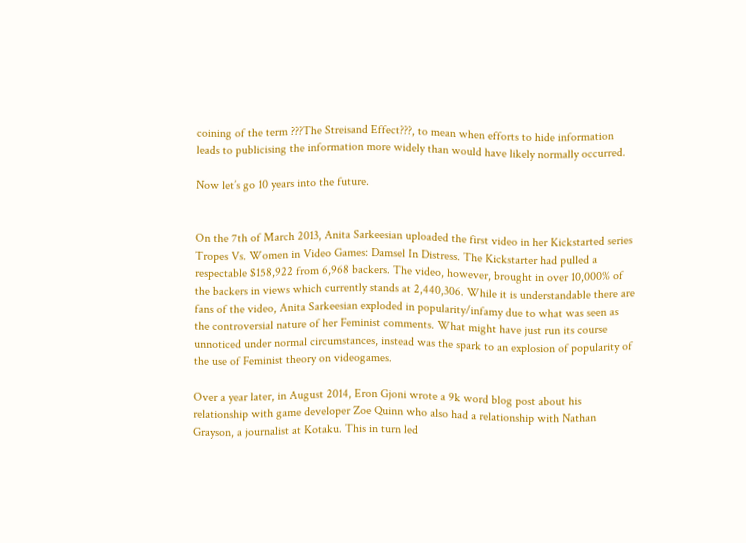coining of the term ???The Streisand Effect???, to mean when efforts to hide information leads to publicising the information more widely than would have likely normally occurred.

Now let’s go 10 years into the future.


On the 7th of March 2013, Anita Sarkeesian uploaded the first video in her Kickstarted series Tropes Vs. Women in Video Games: Damsel In Distress. The Kickstarter had pulled a respectable $158,922 from 6,968 backers. The video, however, brought in over 10,000% of the backers in views which currently stands at 2,440,306. While it is understandable there are fans of the video, Anita Sarkeesian exploded in popularity/infamy due to what was seen as the controversial nature of her Feminist comments. What might have just run its course unnoticed under normal circumstances, instead was the spark to an explosion of popularity of the use of Feminist theory on videogames.

Over a year later, in August 2014, Eron Gjoni wrote a 9k word blog post about his relationship with game developer Zoe Quinn who also had a relationship with Nathan Grayson, a journalist at Kotaku. This in turn led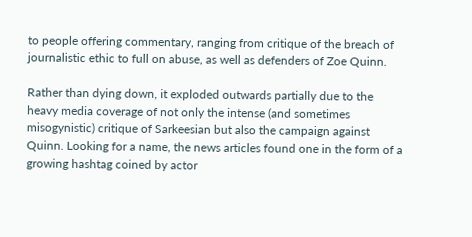to people offering commentary, ranging from critique of the breach of journalistic ethic to full on abuse, as well as defenders of Zoe Quinn.

Rather than dying down, it exploded outwards partially due to the heavy media coverage of not only the intense (and sometimes misogynistic) critique of Sarkeesian but also the campaign against Quinn. Looking for a name, the news articles found one in the form of a growing hashtag coined by actor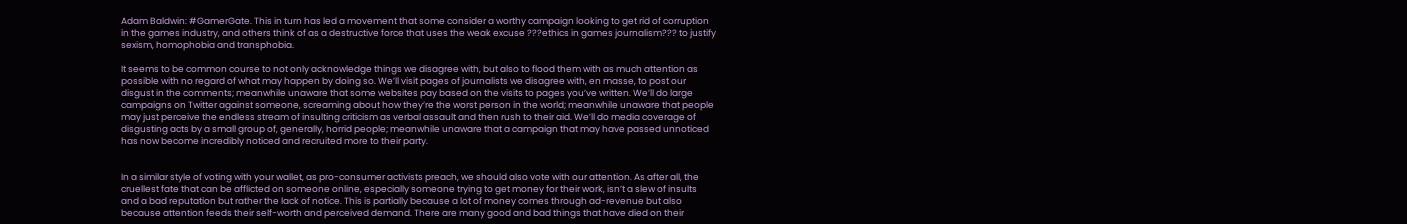Adam Baldwin: #GamerGate. This in turn has led a movement that some consider a worthy campaign looking to get rid of corruption in the games industry, and others think of as a destructive force that uses the weak excuse ???ethics in games journalism??? to justify sexism, homophobia and transphobia.

It seems to be common course to not only acknowledge things we disagree with, but also to flood them with as much attention as possible with no regard of what may happen by doing so. We’ll visit pages of journalists we disagree with, en masse, to post our disgust in the comments; meanwhile unaware that some websites pay based on the visits to pages you’ve written. We’ll do large campaigns on Twitter against someone, screaming about how they’re the worst person in the world; meanwhile unaware that people may just perceive the endless stream of insulting criticism as verbal assault and then rush to their aid. We’ll do media coverage of disgusting acts by a small group of, generally, horrid people; meanwhile unaware that a campaign that may have passed unnoticed has now become incredibly noticed and recruited more to their party.


In a similar style of voting with your wallet, as pro-consumer activists preach, we should also vote with our attention. As after all, the cruellest fate that can be afflicted on someone online, especially someone trying to get money for their work, isn’t a slew of insults and a bad reputation but rather the lack of notice. This is partially because a lot of money comes through ad-revenue but also because attention feeds their self-worth and perceived demand. There are many good and bad things that have died on their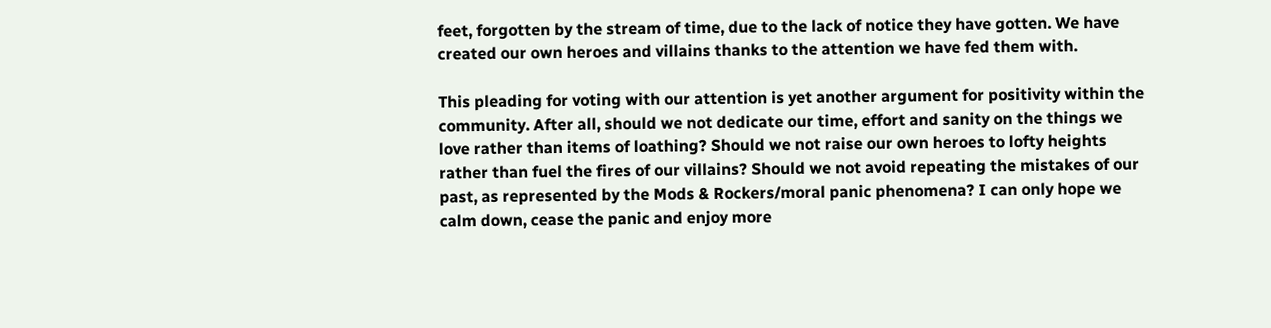feet, forgotten by the stream of time, due to the lack of notice they have gotten. We have created our own heroes and villains thanks to the attention we have fed them with.

This pleading for voting with our attention is yet another argument for positivity within the community. After all, should we not dedicate our time, effort and sanity on the things we love rather than items of loathing? Should we not raise our own heroes to lofty heights rather than fuel the fires of our villains? Should we not avoid repeating the mistakes of our past, as represented by the Mods & Rockers/moral panic phenomena? I can only hope we calm down, cease the panic and enjoy more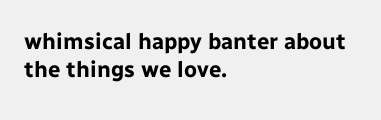whimsical happy banter about the things we love.